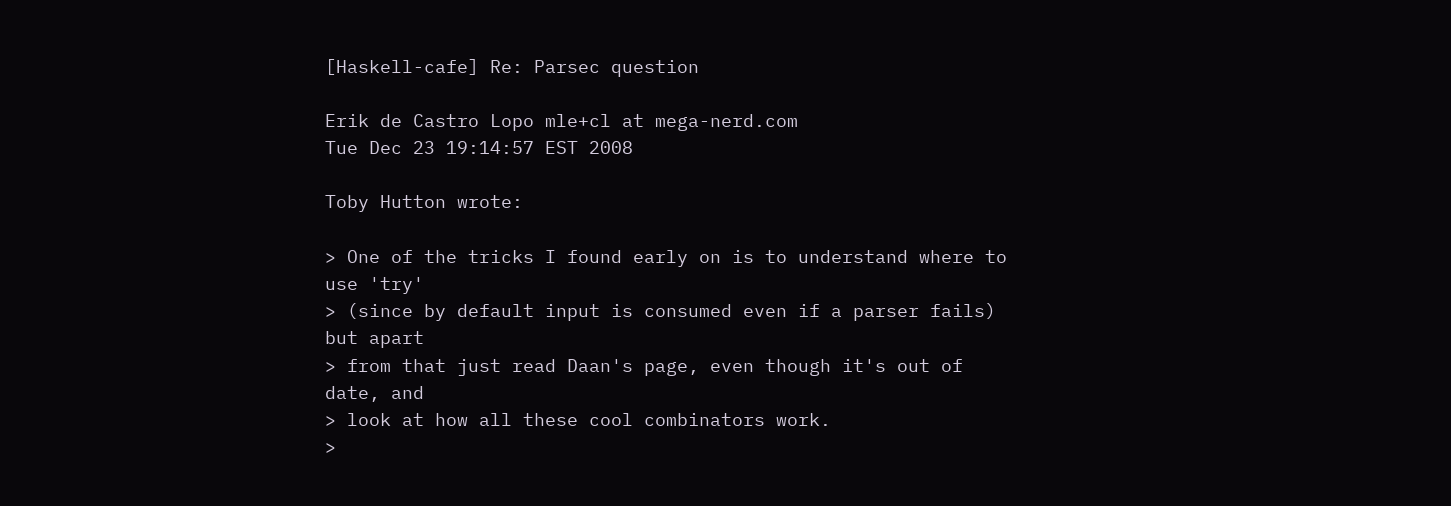[Haskell-cafe] Re: Parsec question

Erik de Castro Lopo mle+cl at mega-nerd.com
Tue Dec 23 19:14:57 EST 2008

Toby Hutton wrote:

> One of the tricks I found early on is to understand where to use 'try'
> (since by default input is consumed even if a parser fails) but apart
> from that just read Daan's page, even though it's out of date, and
> look at how all these cool combinators work.
>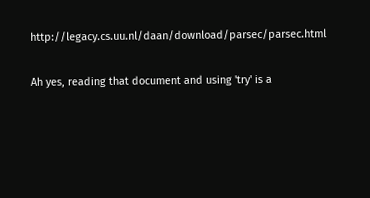http://legacy.cs.uu.nl/daan/download/parsec/parsec.html

Ah yes, reading that document and using 'try' is a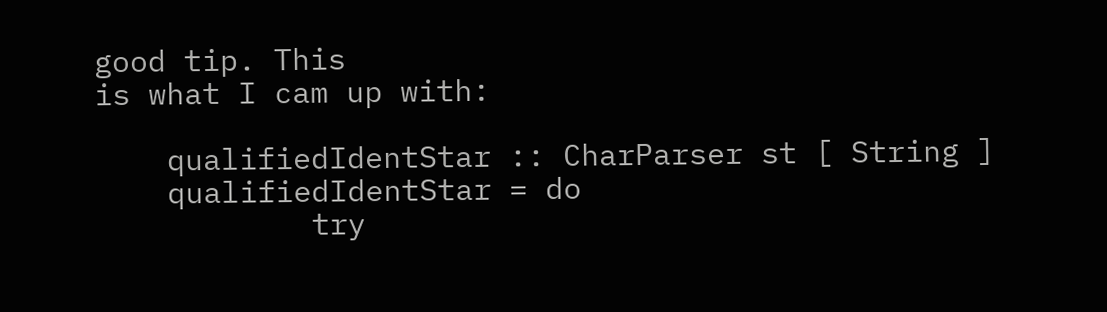good tip. This
is what I cam up with:

    qualifiedIdentStar :: CharParser st [ String ]
    qualifiedIdentStar = do
            try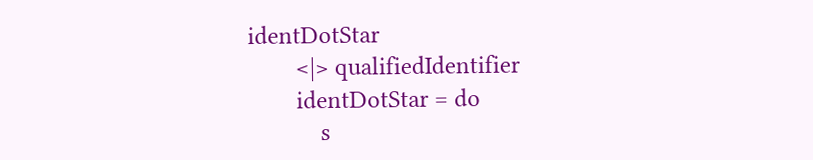identDotStar
        <|> qualifiedIdentifier
        identDotStar = do
            s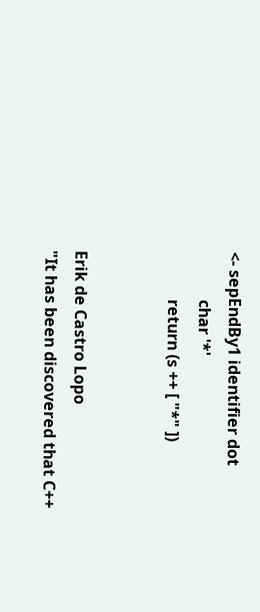<- sepEndBy1 identifier dot
            char '*'
            return (s ++ [ "*" ])


Erik de Castro Lopo
"It has been discovered that C++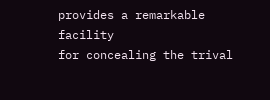provides a remarkable facility
for concealing the trival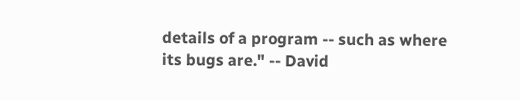details of a program -- such as where
its bugs are." -- David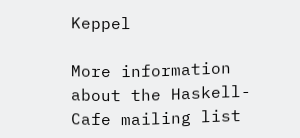Keppel

More information about the Haskell-Cafe mailing list